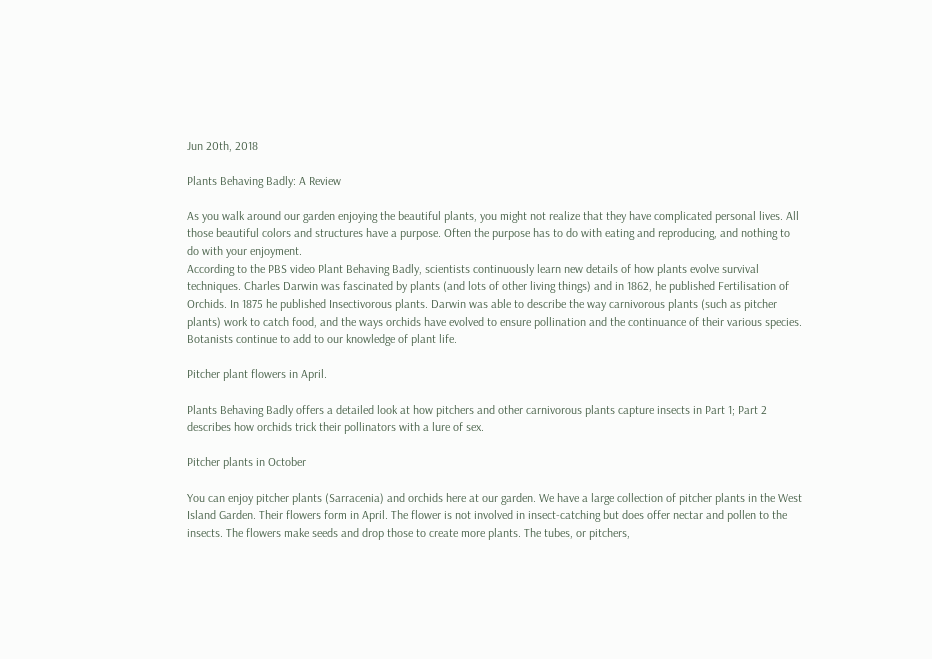Jun 20th, 2018

Plants Behaving Badly: A Review

As you walk around our garden enjoying the beautiful plants, you might not realize that they have complicated personal lives. All those beautiful colors and structures have a purpose. Often the purpose has to do with eating and reproducing, and nothing to do with your enjoyment.
According to the PBS video Plant Behaving Badly, scientists continuously learn new details of how plants evolve survival techniques. Charles Darwin was fascinated by plants (and lots of other living things) and in 1862, he published Fertilisation of Orchids. In 1875 he published Insectivorous plants. Darwin was able to describe the way carnivorous plants (such as pitcher plants) work to catch food, and the ways orchids have evolved to ensure pollination and the continuance of their various species. Botanists continue to add to our knowledge of plant life.

Pitcher plant flowers in April.

Plants Behaving Badly offers a detailed look at how pitchers and other carnivorous plants capture insects in Part 1; Part 2 describes how orchids trick their pollinators with a lure of sex.

Pitcher plants in October

You can enjoy pitcher plants (Sarracenia) and orchids here at our garden. We have a large collection of pitcher plants in the West Island Garden. Their flowers form in April. The flower is not involved in insect-catching but does offer nectar and pollen to the insects. The flowers make seeds and drop those to create more plants. The tubes, or pitchers,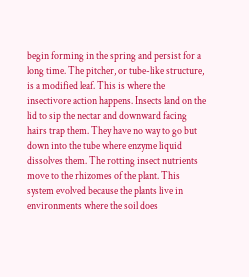begin forming in the spring and persist for a long time. The pitcher, or tube-like structure, is a modified leaf. This is where the insectivore action happens. Insects land on the lid to sip the nectar and downward facing hairs trap them. They have no way to go but down into the tube where enzyme liquid dissolves them. The rotting insect nutrients move to the rhizomes of the plant. This system evolved because the plants live in environments where the soil does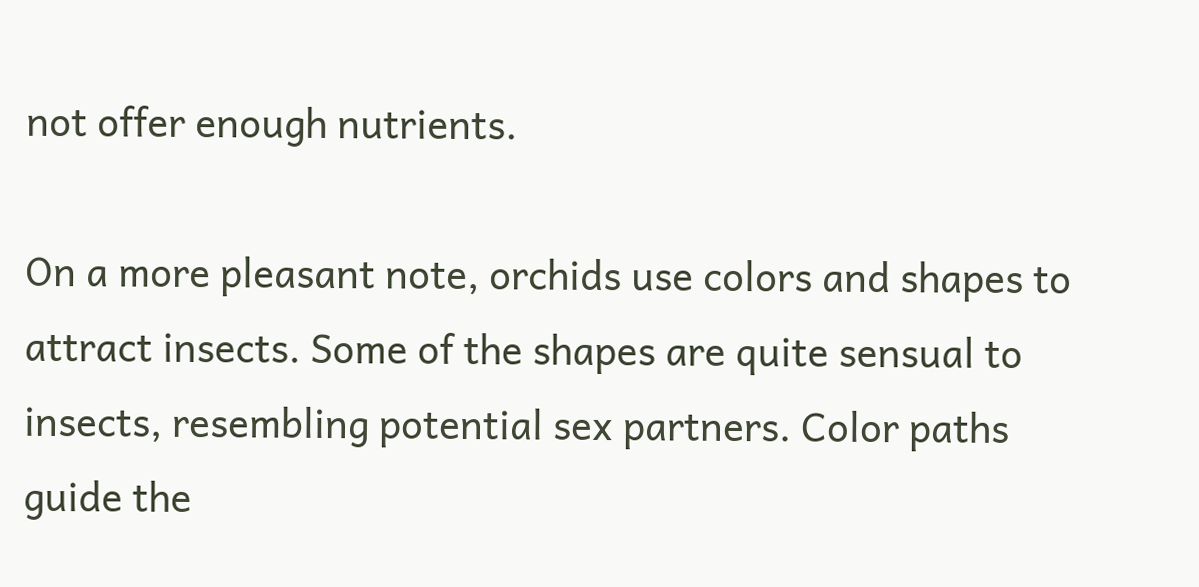not offer enough nutrients.

On a more pleasant note, orchids use colors and shapes to attract insects. Some of the shapes are quite sensual to insects, resembling potential sex partners. Color paths guide the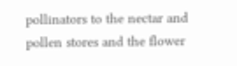pollinators to the nectar and pollen stores and the flower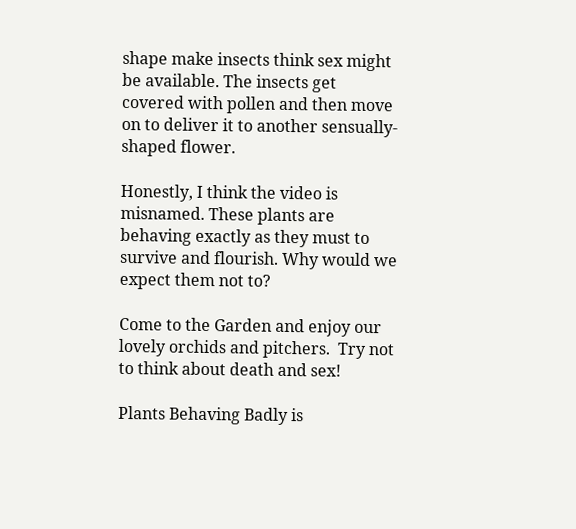shape make insects think sex might be available. The insects get covered with pollen and then move on to deliver it to another sensually-shaped flower.

Honestly, I think the video is misnamed. These plants are behaving exactly as they must to survive and flourish. Why would we expect them not to?

Come to the Garden and enjoy our lovely orchids and pitchers.  Try not to think about death and sex!

Plants Behaving Badly is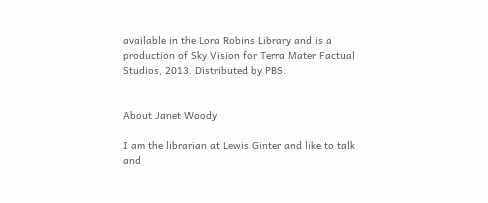available in the Lora Robins Library and is a production of Sky Vision for Terra Mater Factual Studios, 2013. Distributed by PBS.


About Janet Woody

I am the librarian at Lewis Ginter and like to talk and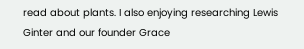read about plants. I also enjoying researching Lewis Ginter and our founder Grace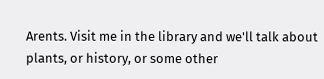Arents. Visit me in the library and we'll talk about plants, or history, or some other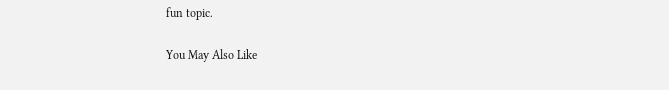fun topic.

You May Also Like